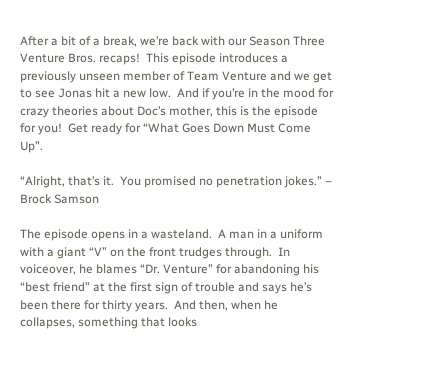After a bit of a break, we’re back with our Season Three Venture Bros. recaps!  This episode introduces a previously unseen member of Team Venture and we get to see Jonas hit a new low.  And if you’re in the mood for crazy theories about Doc’s mother, this is the episode for you!  Get ready for “What Goes Down Must Come Up”.

“Alright, that’s it.  You promised no penetration jokes.” – Brock Samson

The episode opens in a wasteland.  A man in a uniform with a giant “V” on the front trudges through.  In voiceover, he blames “Dr. Venture” for abandoning his “best friend” at the first sign of trouble and says he’s been there for thirty years.  And then, when he collapses, something that looks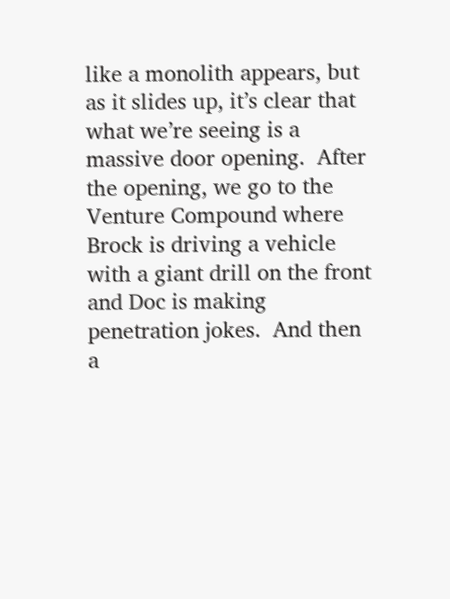like a monolith appears, but as it slides up, it’s clear that what we’re seeing is a massive door opening.  After the opening, we go to the Venture Compound where Brock is driving a vehicle with a giant drill on the front and Doc is making penetration jokes.  And then a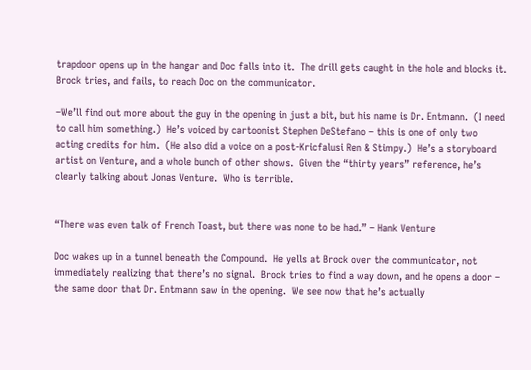trapdoor opens up in the hangar and Doc falls into it.  The drill gets caught in the hole and blocks it.  Brock tries, and fails, to reach Doc on the communicator.

–We’ll find out more about the guy in the opening in just a bit, but his name is Dr. Entmann.  (I need to call him something.)  He’s voiced by cartoonist Stephen DeStefano – this is one of only two acting credits for him.  (He also did a voice on a post-Kricfalusi Ren & Stimpy.)  He’s a storyboard artist on Venture, and a whole bunch of other shows.  Given the “thirty years” reference, he’s clearly talking about Jonas Venture.  Who is terrible.


“There was even talk of French Toast, but there was none to be had.” – Hank Venture

Doc wakes up in a tunnel beneath the Compound.  He yells at Brock over the communicator, not immediately realizing that there’s no signal.  Brock tries to find a way down, and he opens a door – the same door that Dr. Entmann saw in the opening.  We see now that he’s actually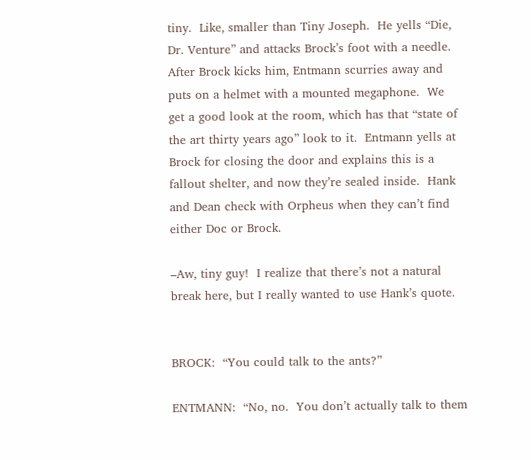tiny.  Like, smaller than Tiny Joseph.  He yells “Die, Dr. Venture” and attacks Brock’s foot with a needle.  After Brock kicks him, Entmann scurries away and puts on a helmet with a mounted megaphone.  We get a good look at the room, which has that “state of the art thirty years ago” look to it.  Entmann yells at Brock for closing the door and explains this is a fallout shelter, and now they’re sealed inside.  Hank and Dean check with Orpheus when they can’t find either Doc or Brock.

–Aw, tiny guy!  I realize that there’s not a natural break here, but I really wanted to use Hank’s quote.


BROCK:  “You could talk to the ants?”

ENTMANN:  “No, no.  You don’t actually talk to them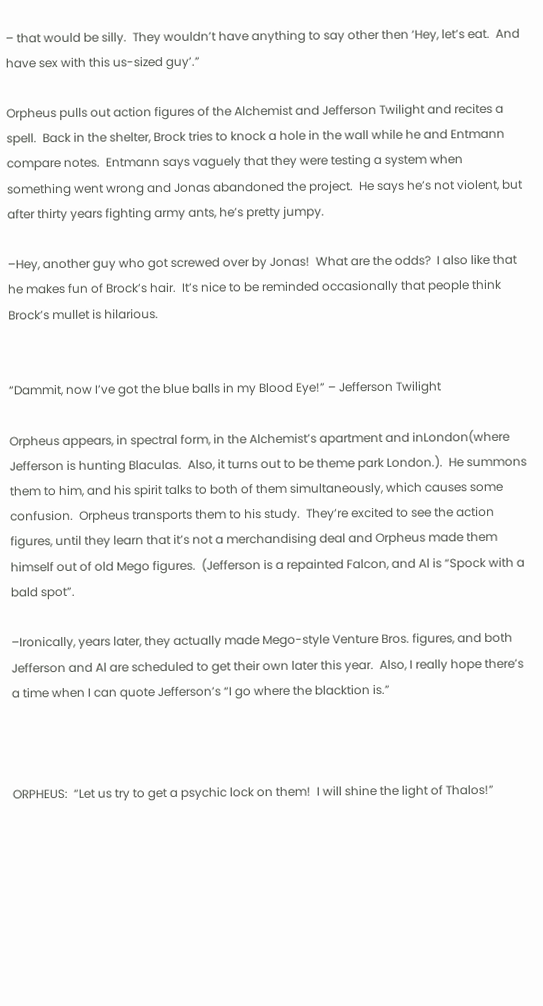– that would be silly.  They wouldn’t have anything to say other then ‘Hey, let’s eat.  And have sex with this us-sized guy’.”

Orpheus pulls out action figures of the Alchemist and Jefferson Twilight and recites a spell.  Back in the shelter, Brock tries to knock a hole in the wall while he and Entmann compare notes.  Entmann says vaguely that they were testing a system when something went wrong and Jonas abandoned the project.  He says he’s not violent, but after thirty years fighting army ants, he’s pretty jumpy.

–Hey, another guy who got screwed over by Jonas!  What are the odds?  I also like that he makes fun of Brock’s hair.  It’s nice to be reminded occasionally that people think Brock’s mullet is hilarious.


“Dammit, now I’ve got the blue balls in my Blood Eye!” – Jefferson Twilight

Orpheus appears, in spectral form, in the Alchemist’s apartment and inLondon(where Jefferson is hunting Blaculas.  Also, it turns out to be theme park London.).  He summons them to him, and his spirit talks to both of them simultaneously, which causes some confusion.  Orpheus transports them to his study.  They’re excited to see the action figures, until they learn that it’s not a merchandising deal and Orpheus made them himself out of old Mego figures.  (Jefferson is a repainted Falcon, and Al is “Spock with a bald spot”.

–Ironically, years later, they actually made Mego-style Venture Bros. figures, and both Jefferson and Al are scheduled to get their own later this year.  Also, I really hope there’s a time when I can quote Jefferson’s “I go where the blacktion is.”



ORPHEUS:  “Let us try to get a psychic lock on them!  I will shine the light of Thalos!”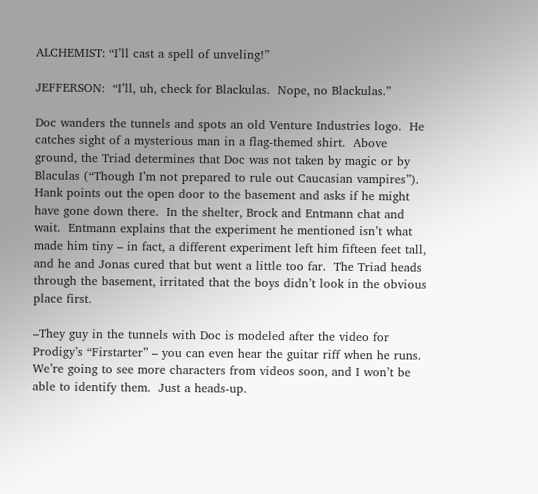ALCHEMIST: “I’ll cast a spell of unveling!”

JEFFERSON:  “I’ll, uh, check for Blackulas.  Nope, no Blackulas.”

Doc wanders the tunnels and spots an old Venture Industries logo.  He catches sight of a mysterious man in a flag-themed shirt.  Above ground, the Triad determines that Doc was not taken by magic or by Blaculas (“Though I’m not prepared to rule out Caucasian vampires”).  Hank points out the open door to the basement and asks if he might have gone down there.  In the shelter, Brock and Entmann chat and wait.  Entmann explains that the experiment he mentioned isn’t what made him tiny – in fact, a different experiment left him fifteen feet tall, and he and Jonas cured that but went a little too far.  The Triad heads through the basement, irritated that the boys didn’t look in the obvious place first.

–They guy in the tunnels with Doc is modeled after the video for Prodigy’s “Firstarter” – you can even hear the guitar riff when he runs.  We’re going to see more characters from videos soon, and I won’t be able to identify them.  Just a heads-up.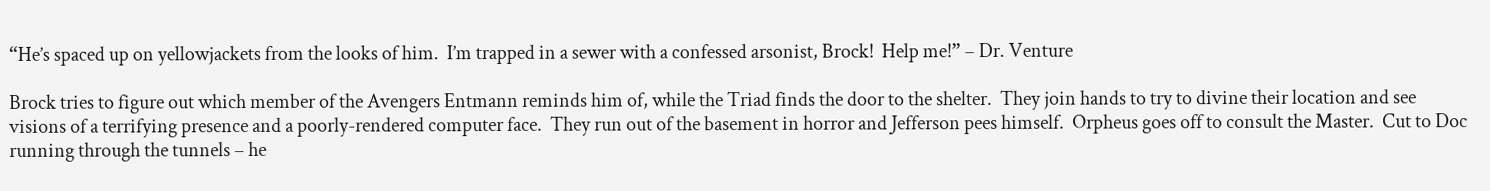“He’s spaced up on yellowjackets from the looks of him.  I’m trapped in a sewer with a confessed arsonist, Brock!  Help me!” – Dr. Venture

Brock tries to figure out which member of the Avengers Entmann reminds him of, while the Triad finds the door to the shelter.  They join hands to try to divine their location and see visions of a terrifying presence and a poorly-rendered computer face.  They run out of the basement in horror and Jefferson pees himself.  Orpheus goes off to consult the Master.  Cut to Doc running through the tunnels – he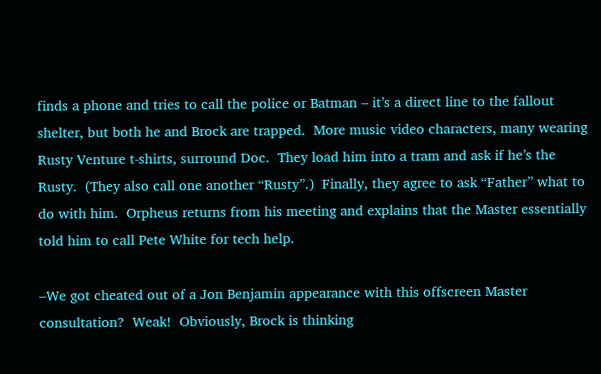finds a phone and tries to call the police or Batman – it’s a direct line to the fallout shelter, but both he and Brock are trapped.  More music video characters, many wearing Rusty Venture t-shirts, surround Doc.  They load him into a tram and ask if he’s the Rusty.  (They also call one another “Rusty”.)  Finally, they agree to ask “Father” what to do with him.  Orpheus returns from his meeting and explains that the Master essentially told him to call Pete White for tech help.

–We got cheated out of a Jon Benjamin appearance with this offscreen Master consultation?  Weak!  Obviously, Brock is thinking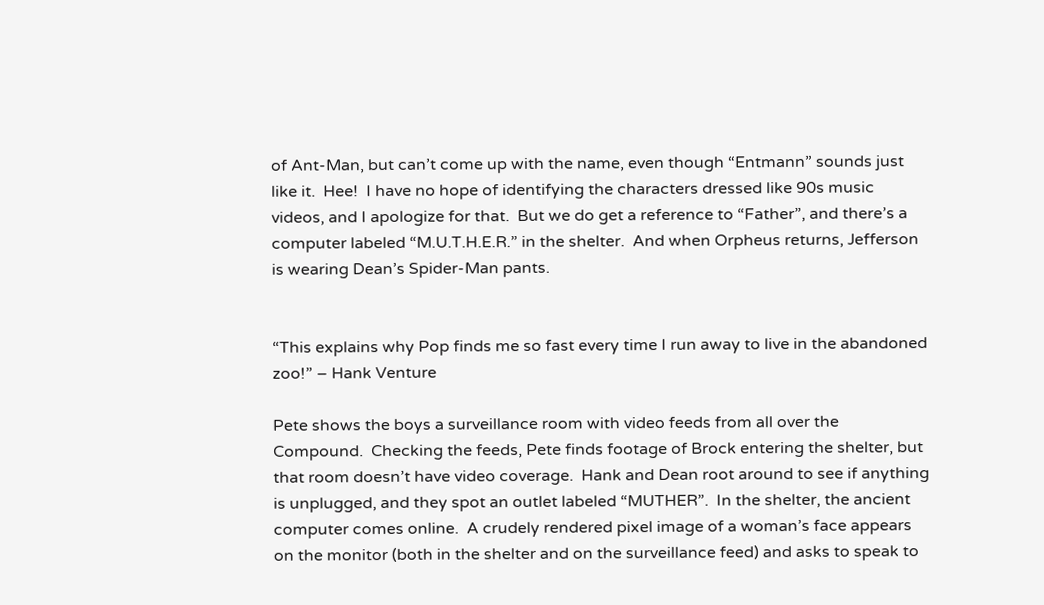of Ant-Man, but can’t come up with the name, even though “Entmann” sounds just like it.  Hee!  I have no hope of identifying the characters dressed like 90s music videos, and I apologize for that.  But we do get a reference to “Father”, and there’s a computer labeled “M.U.T.H.E.R.” in the shelter.  And when Orpheus returns, Jefferson is wearing Dean’s Spider-Man pants.


“This explains why Pop finds me so fast every time I run away to live in the abandoned zoo!” – Hank Venture

Pete shows the boys a surveillance room with video feeds from all over the Compound.  Checking the feeds, Pete finds footage of Brock entering the shelter, but that room doesn’t have video coverage.  Hank and Dean root around to see if anything is unplugged, and they spot an outlet labeled “MUTHER”.  In the shelter, the ancient computer comes online.  A crudely rendered pixel image of a woman’s face appears on the monitor (both in the shelter and on the surveillance feed) and asks to speak to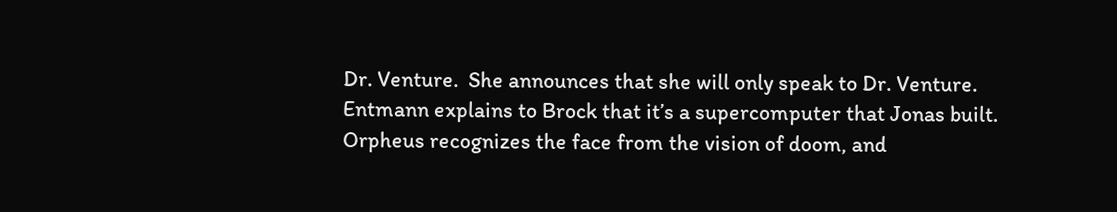Dr. Venture.  She announces that she will only speak to Dr. Venture.  Entmann explains to Brock that it’s a supercomputer that Jonas built.  Orpheus recognizes the face from the vision of doom, and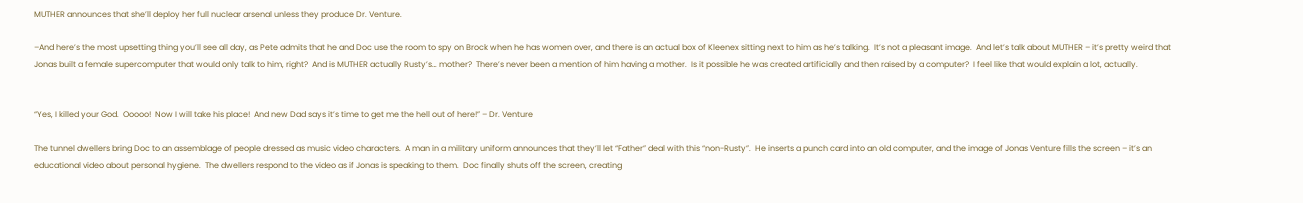MUTHER announces that she’ll deploy her full nuclear arsenal unless they produce Dr. Venture.

–And here’s the most upsetting thing you’ll see all day, as Pete admits that he and Doc use the room to spy on Brock when he has women over, and there is an actual box of Kleenex sitting next to him as he’s talking.  It’s not a pleasant image.  And let’s talk about MUTHER – it’s pretty weird that Jonas built a female supercomputer that would only talk to him, right?  And is MUTHER actually Rusty’s… mother?  There’s never been a mention of him having a mother.  Is it possible he was created artificially and then raised by a computer?  I feel like that would explain a lot, actually.


“Yes, I killed your God.  Ooooo!  Now I will take his place!  And new Dad says it’s time to get me the hell out of here!” – Dr. Venture

The tunnel dwellers bring Doc to an assemblage of people dressed as music video characters.  A man in a military uniform announces that they’ll let “Father” deal with this “non-Rusty”.  He inserts a punch card into an old computer, and the image of Jonas Venture fills the screen – it’s an educational video about personal hygiene.  The dwellers respond to the video as if Jonas is speaking to them.  Doc finally shuts off the screen, creating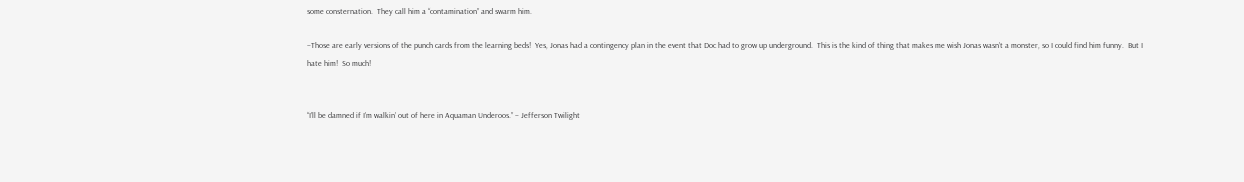some consternation.  They call him a “contamination” and swarm him.

–Those are early versions of the punch cards from the learning beds!  Yes, Jonas had a contingency plan in the event that Doc had to grow up underground.  This is the kind of thing that makes me wish Jonas wasn’t a monster, so I could find him funny.  But I hate him!  So much!


“I’ll be damned if I’m walkin’ out of here in Aquaman Underoos.” – Jefferson Twilight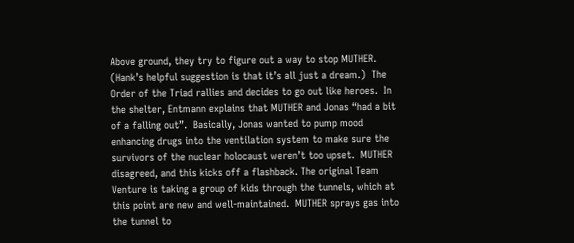Above ground, they try to figure out a way to stop MUTHER.  (Hank’s helpful suggestion is that it’s all just a dream.)  The Order of the Triad rallies and decides to go out like heroes.  In the shelter, Entmann explains that MUTHER and Jonas “had a bit of a falling out”.  Basically, Jonas wanted to pump mood enhancing drugs into the ventilation system to make sure the survivors of the nuclear holocaust weren’t too upset.  MUTHER disagreed, and this kicks off a flashback. The original Team Venture is taking a group of kids through the tunnels, which at this point are new and well-maintained.  MUTHER sprays gas into the tunnel to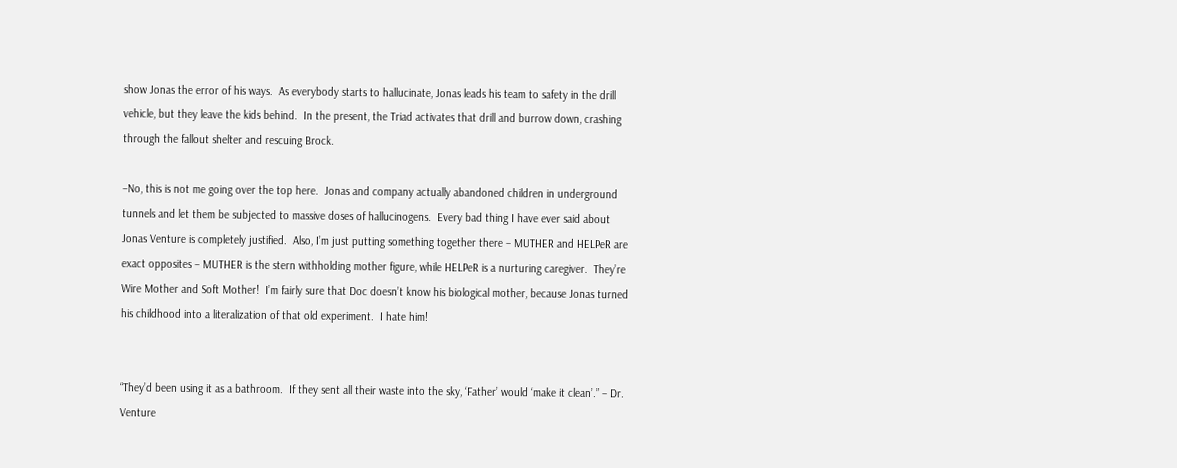show Jonas the error of his ways.  As everybody starts to hallucinate, Jonas leads his team to safety in the drill vehicle, but they leave the kids behind.  In the present, the Triad activates that drill and burrow down, crashing through the fallout shelter and rescuing Brock.

–No, this is not me going over the top here.  Jonas and company actually abandoned children in underground tunnels and let them be subjected to massive doses of hallucinogens.  Every bad thing I have ever said about Jonas Venture is completely justified.  Also, I’m just putting something together there – MUTHER and HELPeR are exact opposites – MUTHER is the stern withholding mother figure, while HELPeR is a nurturing caregiver.  They’re Wire Mother and Soft Mother!  I’m fairly sure that Doc doesn’t know his biological mother, because Jonas turned his childhood into a literalization of that old experiment.  I hate him!


“They’d been using it as a bathroom.  If they sent all their waste into the sky, ‘Father’ would ‘make it clean’.” – Dr. Venture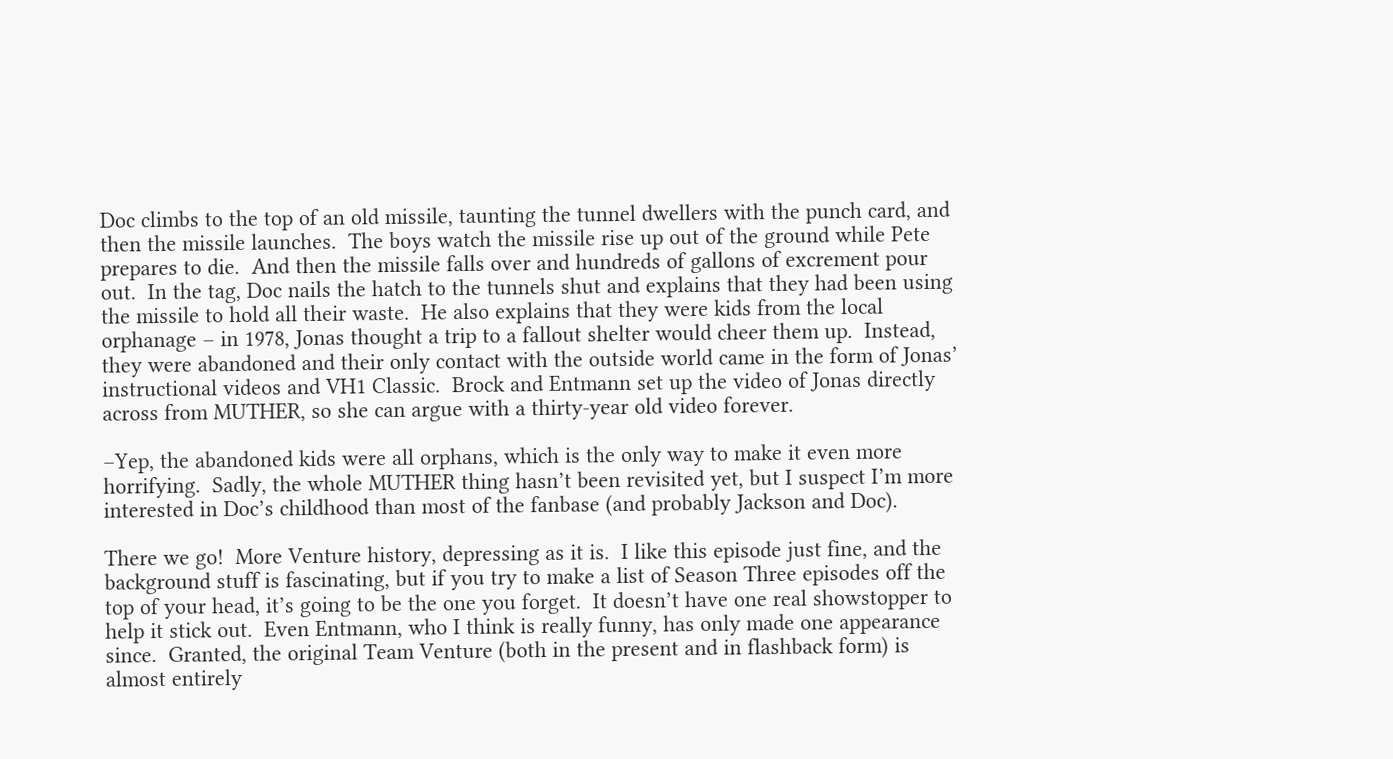Doc climbs to the top of an old missile, taunting the tunnel dwellers with the punch card, and then the missile launches.  The boys watch the missile rise up out of the ground while Pete prepares to die.  And then the missile falls over and hundreds of gallons of excrement pour out.  In the tag, Doc nails the hatch to the tunnels shut and explains that they had been using the missile to hold all their waste.  He also explains that they were kids from the local orphanage – in 1978, Jonas thought a trip to a fallout shelter would cheer them up.  Instead, they were abandoned and their only contact with the outside world came in the form of Jonas’ instructional videos and VH1 Classic.  Brock and Entmann set up the video of Jonas directly across from MUTHER, so she can argue with a thirty-year old video forever.

–Yep, the abandoned kids were all orphans, which is the only way to make it even more horrifying.  Sadly, the whole MUTHER thing hasn’t been revisited yet, but I suspect I’m more interested in Doc’s childhood than most of the fanbase (and probably Jackson and Doc).

There we go!  More Venture history, depressing as it is.  I like this episode just fine, and the background stuff is fascinating, but if you try to make a list of Season Three episodes off the top of your head, it’s going to be the one you forget.  It doesn’t have one real showstopper to help it stick out.  Even Entmann, who I think is really funny, has only made one appearance since.  Granted, the original Team Venture (both in the present and in flashback form) is almost entirely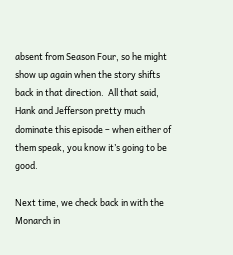absent from Season Four, so he might show up again when the story shifts back in that direction.  All that said, Hank and Jefferson pretty much dominate this episode – when either of them speak, you know it’s going to be good.

Next time, we check back in with the Monarch in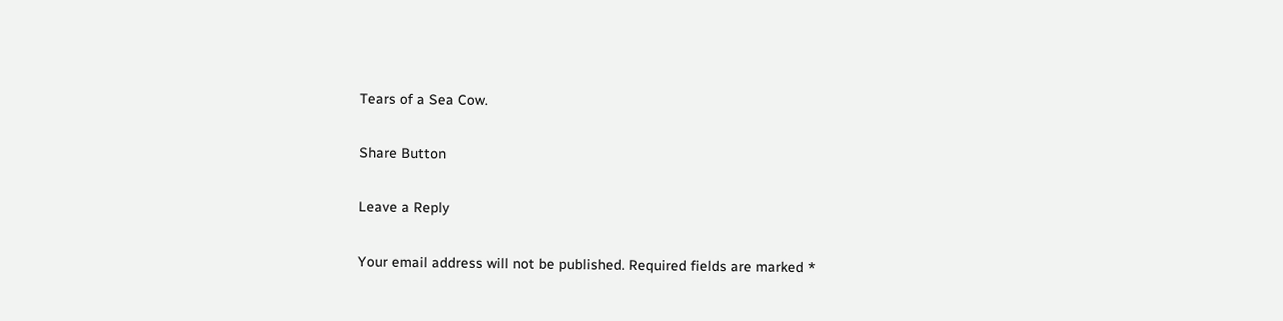Tears of a Sea Cow.

Share Button

Leave a Reply

Your email address will not be published. Required fields are marked *